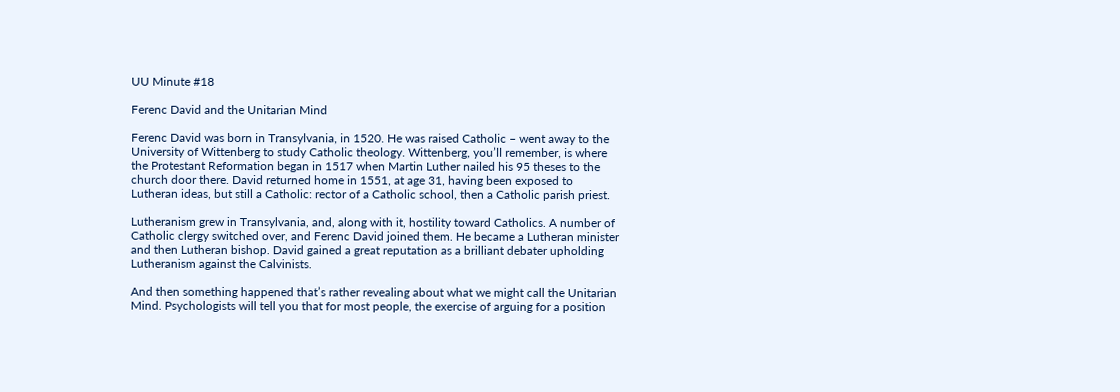UU Minute #18

Ferenc David and the Unitarian Mind

Ferenc David was born in Transylvania, in 1520. He was raised Catholic – went away to the University of Wittenberg to study Catholic theology. Wittenberg, you’ll remember, is where the Protestant Reformation began in 1517 when Martin Luther nailed his 95 theses to the church door there. David returned home in 1551, at age 31, having been exposed to Lutheran ideas, but still a Catholic: rector of a Catholic school, then a Catholic parish priest.

Lutheranism grew in Transylvania, and, along with it, hostility toward Catholics. A number of Catholic clergy switched over, and Ferenc David joined them. He became a Lutheran minister and then Lutheran bishop. David gained a great reputation as a brilliant debater upholding Lutheranism against the Calvinists.

And then something happened that’s rather revealing about what we might call the Unitarian Mind. Psychologists will tell you that for most people, the exercise of arguing for a position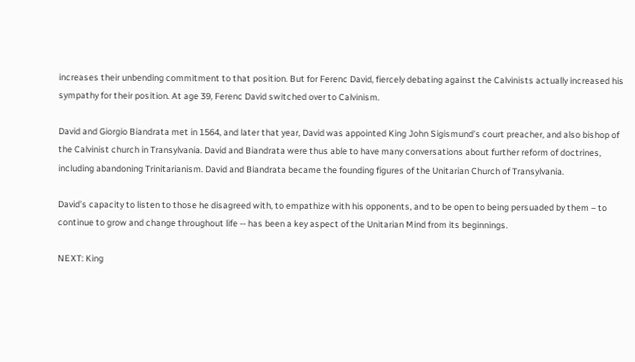increases their unbending commitment to that position. But for Ferenc David, fiercely debating against the Calvinists actually increased his sympathy for their position. At age 39, Ferenc David switched over to Calvinism.

David and Giorgio Biandrata met in 1564, and later that year, David was appointed King John Sigismund’s court preacher, and also bishop of the Calvinist church in Transylvania. David and Biandrata were thus able to have many conversations about further reform of doctrines, including abandoning Trinitarianism. David and Biandrata became the founding figures of the Unitarian Church of Transylvania.

David’s capacity to listen to those he disagreed with, to empathize with his opponents, and to be open to being persuaded by them – to continue to grow and change throughout life -- has been a key aspect of the Unitarian Mind from its beginnings.

NEXT: King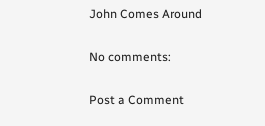John Comes Around

No comments:

Post a Comment